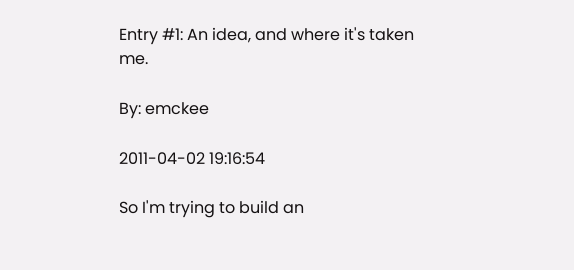Entry #1: An idea, and where it's taken me.

By: emckee

2011-04-02 19:16:54

So I'm trying to build an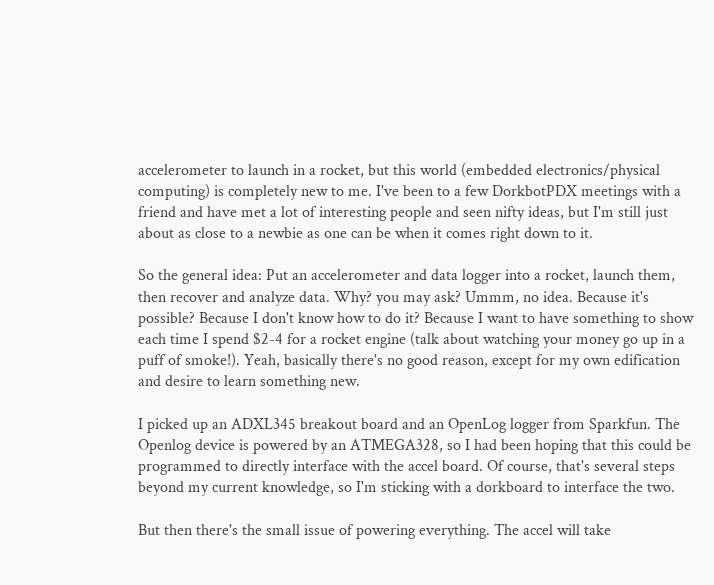accelerometer to launch in a rocket, but this world (embedded electronics/physical computing) is completely new to me. I've been to a few DorkbotPDX meetings with a friend and have met a lot of interesting people and seen nifty ideas, but I'm still just about as close to a newbie as one can be when it comes right down to it.

So the general idea: Put an accelerometer and data logger into a rocket, launch them, then recover and analyze data. Why? you may ask? Ummm, no idea. Because it's possible? Because I don't know how to do it? Because I want to have something to show each time I spend $2-4 for a rocket engine (talk about watching your money go up in a puff of smoke!). Yeah, basically there's no good reason, except for my own edification and desire to learn something new.

I picked up an ADXL345 breakout board and an OpenLog logger from Sparkfun. The Openlog device is powered by an ATMEGA328, so I had been hoping that this could be programmed to directly interface with the accel board. Of course, that's several steps beyond my current knowledge, so I'm sticking with a dorkboard to interface the two.

But then there's the small issue of powering everything. The accel will take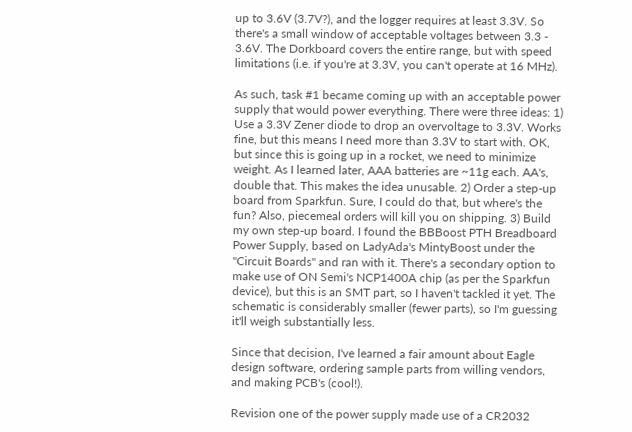up to 3.6V (3.7V?), and the logger requires at least 3.3V. So there's a small window of acceptable voltages between 3.3 - 3.6V. The Dorkboard covers the entire range, but with speed limitations (i.e. if you're at 3.3V, you can't operate at 16 MHz).

As such, task #1 became coming up with an acceptable power supply that would power everything. There were three ideas: 1) Use a 3.3V Zener diode to drop an overvoltage to 3.3V. Works fine, but this means I need more than 3.3V to start with. OK, but since this is going up in a rocket, we need to minimize weight. As I learned later, AAA batteries are ~11g each. AA's, double that. This makes the idea unusable. 2) Order a step-up board from Sparkfun. Sure, I could do that, but where's the fun? Also, piecemeal orders will kill you on shipping. 3) Build my own step-up board. I found the BBBoost PTH Breadboard Power Supply, based on LadyAda's MintyBoost under the "Circuit Boards" and ran with it. There's a secondary option to make use of ON Semi's NCP1400A chip (as per the Sparkfun device), but this is an SMT part, so I haven't tackled it yet. The schematic is considerably smaller (fewer parts), so I'm guessing it'll weigh substantially less.

Since that decision, I've learned a fair amount about Eagle design software, ordering sample parts from willing vendors, and making PCB's (cool!).

Revision one of the power supply made use of a CR2032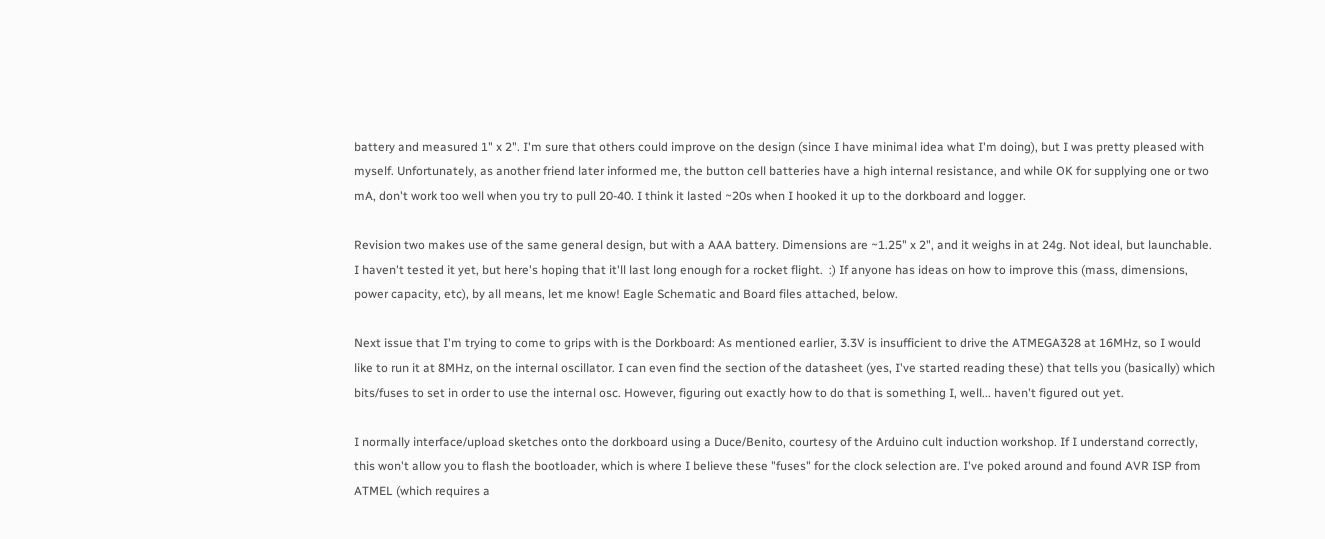battery and measured 1" x 2". I'm sure that others could improve on the design (since I have minimal idea what I'm doing), but I was pretty pleased with myself. Unfortunately, as another friend later informed me, the button cell batteries have a high internal resistance, and while OK for supplying one or two mA, don't work too well when you try to pull 20-40. I think it lasted ~20s when I hooked it up to the dorkboard and logger.

Revision two makes use of the same general design, but with a AAA battery. Dimensions are ~1.25" x 2", and it weighs in at 24g. Not ideal, but launchable. I haven't tested it yet, but here's hoping that it'll last long enough for a rocket flight.  :) If anyone has ideas on how to improve this (mass, dimensions, power capacity, etc), by all means, let me know! Eagle Schematic and Board files attached, below.

Next issue that I'm trying to come to grips with is the Dorkboard: As mentioned earlier, 3.3V is insufficient to drive the ATMEGA328 at 16MHz, so I would like to run it at 8MHz, on the internal oscillator. I can even find the section of the datasheet (yes, I've started reading these) that tells you (basically) which bits/fuses to set in order to use the internal osc. However, figuring out exactly how to do that is something I, well... haven't figured out yet.

I normally interface/upload sketches onto the dorkboard using a Duce/Benito, courtesy of the Arduino cult induction workshop. If I understand correctly, this won't allow you to flash the bootloader, which is where I believe these "fuses" for the clock selection are. I've poked around and found AVR ISP from ATMEL (which requires a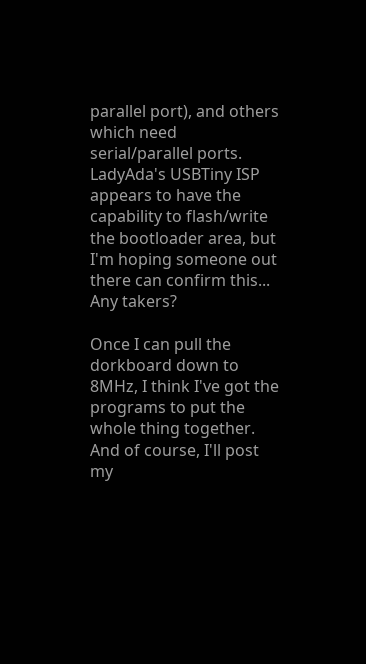parallel port), and others which need serial/parallel ports. LadyAda's USBTiny ISP appears to have the capability to flash/write the bootloader area, but I'm hoping someone out there can confirm this... Any takers?

Once I can pull the dorkboard down to 8MHz, I think I've got the programs to put the whole thing together. And of course, I'll post my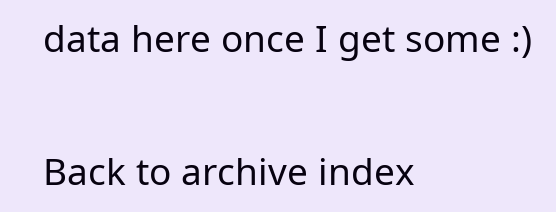data here once I get some :)


Back to archive index